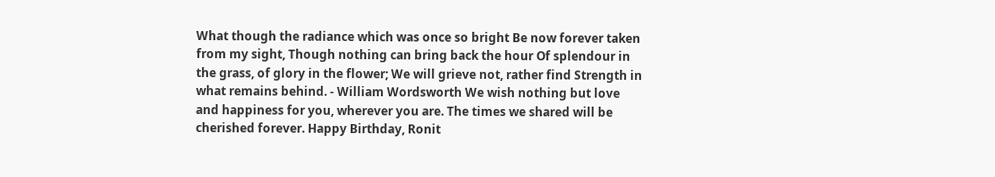What though the radiance which was once so bright Be now forever taken from my sight, Though nothing can bring back the hour Of splendour in the grass, of glory in the flower; We will grieve not, rather find Strength in what remains behind. - William Wordsworth We wish nothing but love and happiness for you, wherever you are. The times we shared will be cherished forever. Happy Birthday, Ronit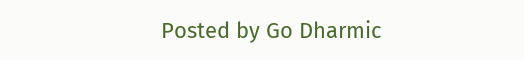Posted by Go Dharmic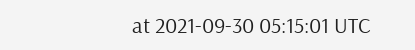at 2021-09-30 05:15:01 UTC